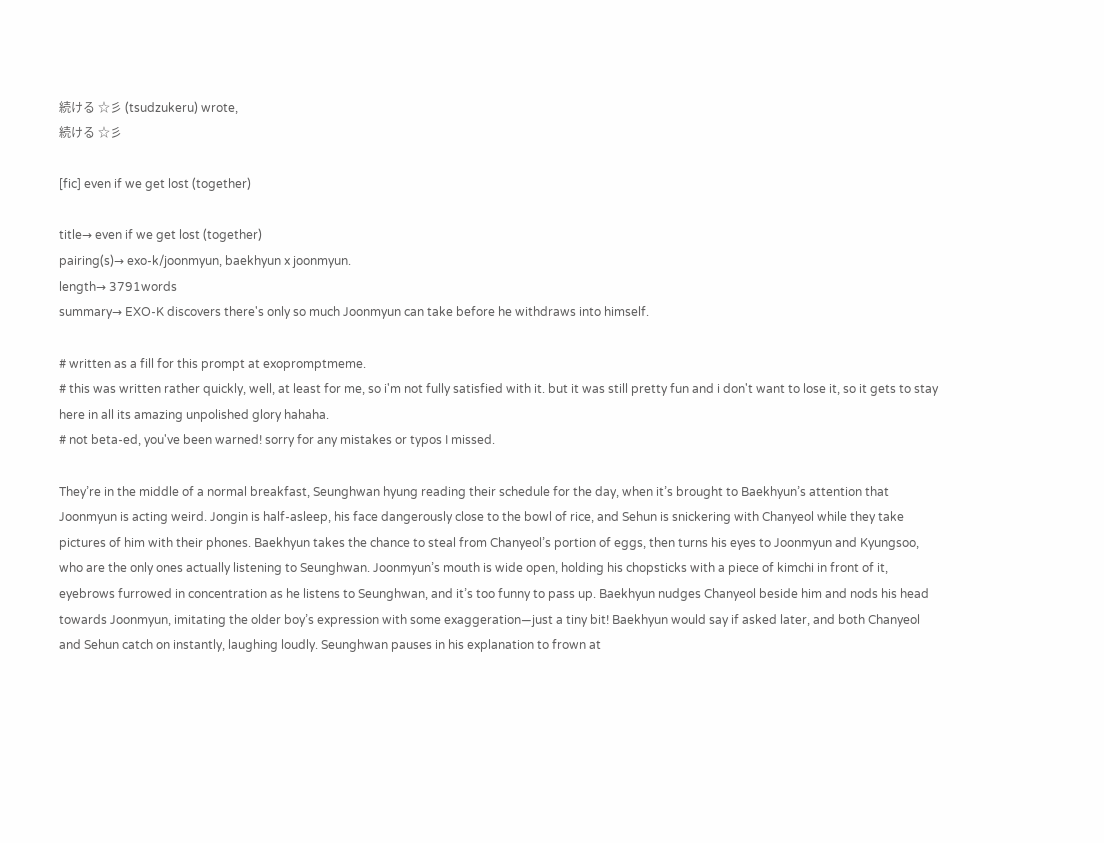続ける ☆彡 (tsudzukeru) wrote,
続ける ☆彡

[fic] even if we get lost (together)

title→ even if we get lost (together)
pairing(s)→ exo-k/joonmyun, baekhyun x joonmyun.
length→ 3791words
summary→ EXO-K discovers there's only so much Joonmyun can take before he withdraws into himself.

# written as a fill for this prompt at exopromptmeme.
# this was written rather quickly, well, at least for me, so i'm not fully satisfied with it. but it was still pretty fun and i don't want to lose it, so it gets to stay here in all its amazing unpolished glory hahaha.
# not beta-ed, you've been warned! sorry for any mistakes or typos I missed.

They’re in the middle of a normal breakfast, Seunghwan hyung reading their schedule for the day, when it’s brought to Baekhyun’s attention that Joonmyun is acting weird. Jongin is half-asleep, his face dangerously close to the bowl of rice, and Sehun is snickering with Chanyeol while they take pictures of him with their phones. Baekhyun takes the chance to steal from Chanyeol’s portion of eggs, then turns his eyes to Joonmyun and Kyungsoo, who are the only ones actually listening to Seunghwan. Joonmyun’s mouth is wide open, holding his chopsticks with a piece of kimchi in front of it, eyebrows furrowed in concentration as he listens to Seunghwan, and it’s too funny to pass up. Baekhyun nudges Chanyeol beside him and nods his head towards Joonmyun, imitating the older boy’s expression with some exaggeration—just a tiny bit! Baekhyun would say if asked later, and both Chanyeol and Sehun catch on instantly, laughing loudly. Seunghwan pauses in his explanation to frown at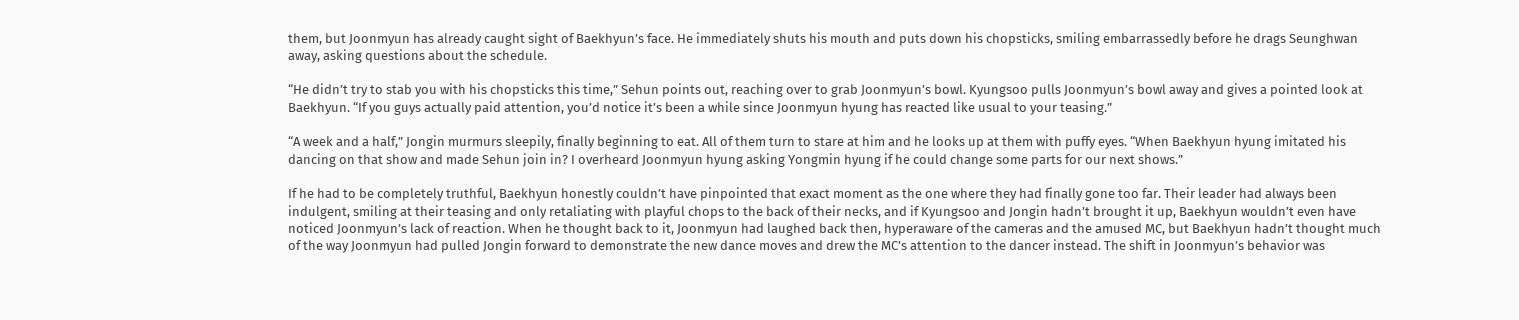them, but Joonmyun has already caught sight of Baekhyun’s face. He immediately shuts his mouth and puts down his chopsticks, smiling embarrassedly before he drags Seunghwan away, asking questions about the schedule.

“He didn’t try to stab you with his chopsticks this time,” Sehun points out, reaching over to grab Joonmyun’s bowl. Kyungsoo pulls Joonmyun’s bowl away and gives a pointed look at Baekhyun. “If you guys actually paid attention, you’d notice it’s been a while since Joonmyun hyung has reacted like usual to your teasing.”

“A week and a half,” Jongin murmurs sleepily, finally beginning to eat. All of them turn to stare at him and he looks up at them with puffy eyes. “When Baekhyun hyung imitated his dancing on that show and made Sehun join in? I overheard Joonmyun hyung asking Yongmin hyung if he could change some parts for our next shows.”

If he had to be completely truthful, Baekhyun honestly couldn’t have pinpointed that exact moment as the one where they had finally gone too far. Their leader had always been indulgent, smiling at their teasing and only retaliating with playful chops to the back of their necks, and if Kyungsoo and Jongin hadn’t brought it up, Baekhyun wouldn’t even have noticed Joonmyun’s lack of reaction. When he thought back to it, Joonmyun had laughed back then, hyperaware of the cameras and the amused MC, but Baekhyun hadn’t thought much of the way Joonmyun had pulled Jongin forward to demonstrate the new dance moves and drew the MC’s attention to the dancer instead. The shift in Joonmyun’s behavior was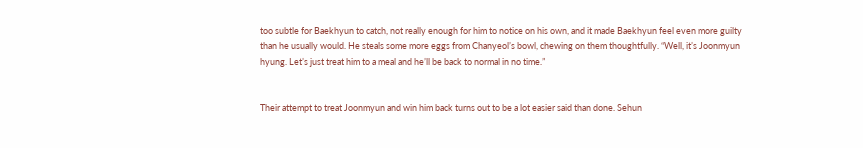too subtle for Baekhyun to catch, not really enough for him to notice on his own, and it made Baekhyun feel even more guilty than he usually would. He steals some more eggs from Chanyeol’s bowl, chewing on them thoughtfully. “Well, it’s Joonmyun hyung. Let’s just treat him to a meal and he’ll be back to normal in no time.”


Their attempt to treat Joonmyun and win him back turns out to be a lot easier said than done. Sehun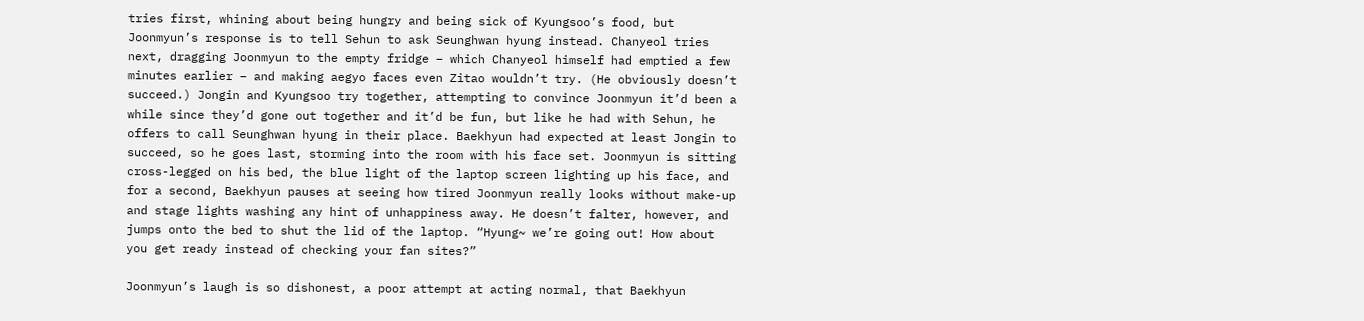tries first, whining about being hungry and being sick of Kyungsoo’s food, but Joonmyun’s response is to tell Sehun to ask Seunghwan hyung instead. Chanyeol tries next, dragging Joonmyun to the empty fridge – which Chanyeol himself had emptied a few minutes earlier – and making aegyo faces even Zitao wouldn’t try. (He obviously doesn’t succeed.) Jongin and Kyungsoo try together, attempting to convince Joonmyun it’d been a while since they’d gone out together and it’d be fun, but like he had with Sehun, he offers to call Seunghwan hyung in their place. Baekhyun had expected at least Jongin to succeed, so he goes last, storming into the room with his face set. Joonmyun is sitting cross-legged on his bed, the blue light of the laptop screen lighting up his face, and for a second, Baekhyun pauses at seeing how tired Joonmyun really looks without make-up and stage lights washing any hint of unhappiness away. He doesn’t falter, however, and jumps onto the bed to shut the lid of the laptop. “Hyung~ we’re going out! How about you get ready instead of checking your fan sites?”

Joonmyun’s laugh is so dishonest, a poor attempt at acting normal, that Baekhyun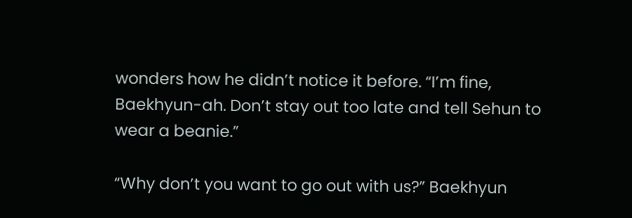wonders how he didn’t notice it before. “I’m fine, Baekhyun-ah. Don’t stay out too late and tell Sehun to wear a beanie.”

“Why don’t you want to go out with us?” Baekhyun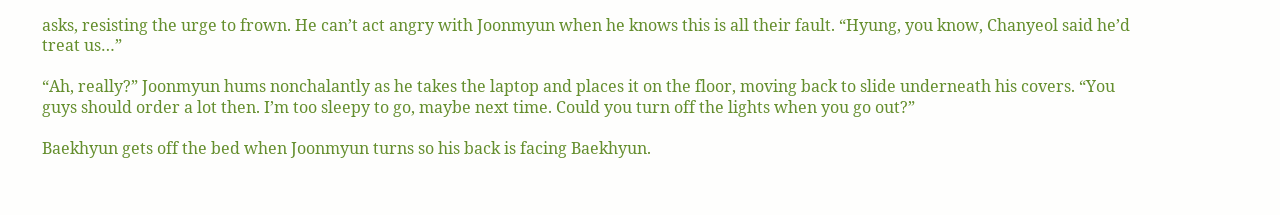asks, resisting the urge to frown. He can’t act angry with Joonmyun when he knows this is all their fault. “Hyung, you know, Chanyeol said he’d treat us…”

“Ah, really?” Joonmyun hums nonchalantly as he takes the laptop and places it on the floor, moving back to slide underneath his covers. “You guys should order a lot then. I’m too sleepy to go, maybe next time. Could you turn off the lights when you go out?”

Baekhyun gets off the bed when Joonmyun turns so his back is facing Baekhyun.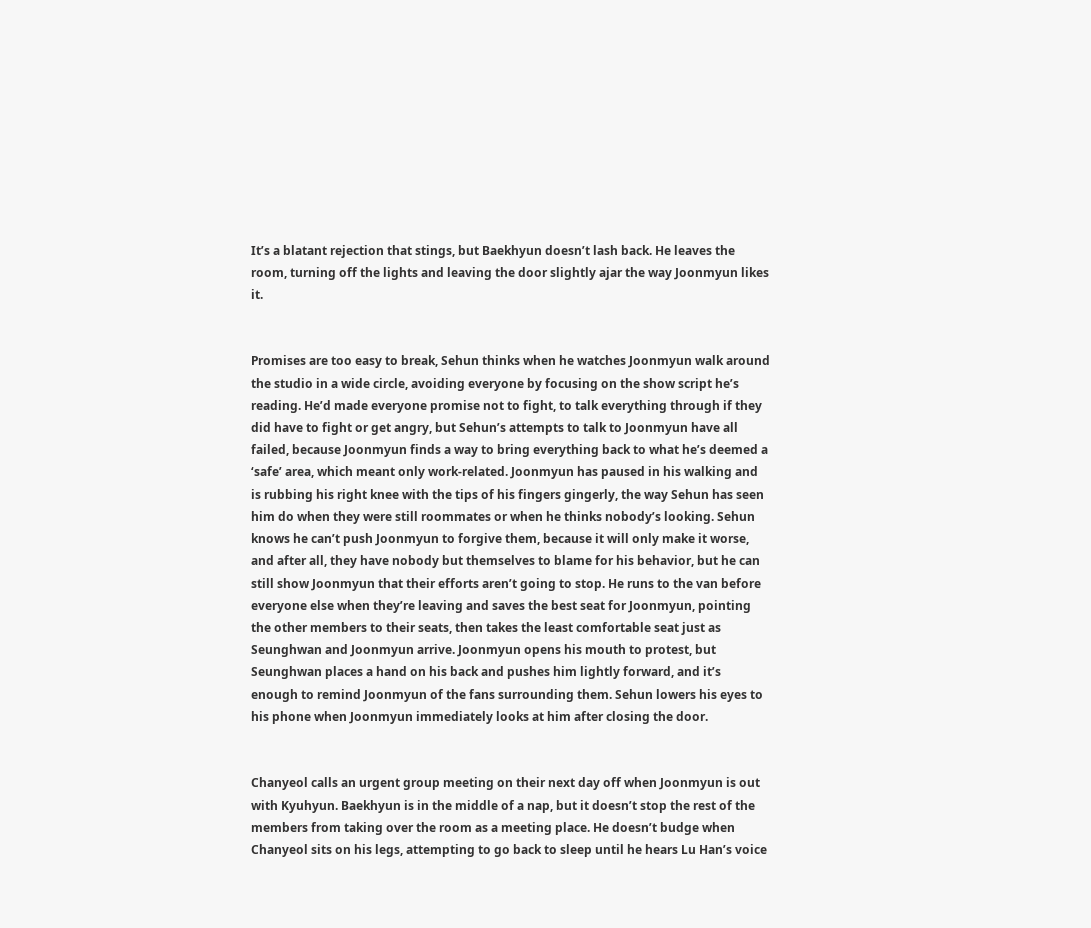It’s a blatant rejection that stings, but Baekhyun doesn’t lash back. He leaves the room, turning off the lights and leaving the door slightly ajar the way Joonmyun likes it.


Promises are too easy to break, Sehun thinks when he watches Joonmyun walk around the studio in a wide circle, avoiding everyone by focusing on the show script he’s reading. He’d made everyone promise not to fight, to talk everything through if they did have to fight or get angry, but Sehun’s attempts to talk to Joonmyun have all failed, because Joonmyun finds a way to bring everything back to what he’s deemed a ‘safe’ area, which meant only work-related. Joonmyun has paused in his walking and is rubbing his right knee with the tips of his fingers gingerly, the way Sehun has seen him do when they were still roommates or when he thinks nobody’s looking. Sehun knows he can’t push Joonmyun to forgive them, because it will only make it worse, and after all, they have nobody but themselves to blame for his behavior, but he can still show Joonmyun that their efforts aren’t going to stop. He runs to the van before everyone else when they’re leaving and saves the best seat for Joonmyun, pointing the other members to their seats, then takes the least comfortable seat just as Seunghwan and Joonmyun arrive. Joonmyun opens his mouth to protest, but Seunghwan places a hand on his back and pushes him lightly forward, and it’s enough to remind Joonmyun of the fans surrounding them. Sehun lowers his eyes to his phone when Joonmyun immediately looks at him after closing the door.


Chanyeol calls an urgent group meeting on their next day off when Joonmyun is out with Kyuhyun. Baekhyun is in the middle of a nap, but it doesn’t stop the rest of the members from taking over the room as a meeting place. He doesn’t budge when Chanyeol sits on his legs, attempting to go back to sleep until he hears Lu Han’s voice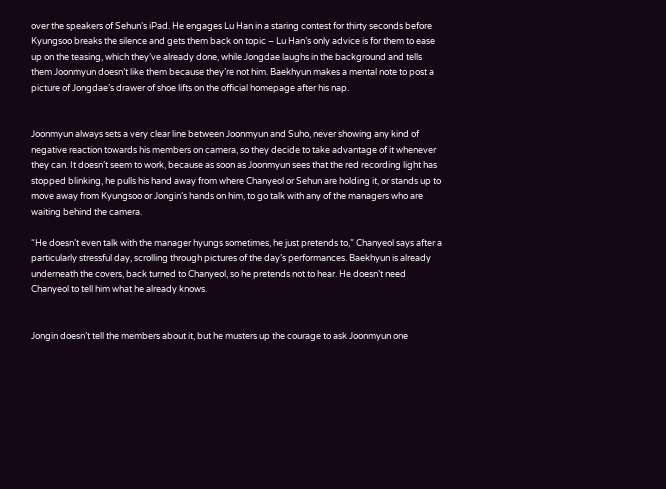over the speakers of Sehun’s iPad. He engages Lu Han in a staring contest for thirty seconds before Kyungsoo breaks the silence and gets them back on topic – Lu Han’s only advice is for them to ease up on the teasing, which they’ve already done, while Jongdae laughs in the background and tells them Joonmyun doesn’t like them because they’re not him. Baekhyun makes a mental note to post a picture of Jongdae’s drawer of shoe lifts on the official homepage after his nap.


Joonmyun always sets a very clear line between Joonmyun and Suho, never showing any kind of negative reaction towards his members on camera, so they decide to take advantage of it whenever they can. It doesn’t seem to work, because as soon as Joonmyun sees that the red recording light has stopped blinking, he pulls his hand away from where Chanyeol or Sehun are holding it, or stands up to move away from Kyungsoo or Jongin’s hands on him, to go talk with any of the managers who are waiting behind the camera.

“He doesn’t even talk with the manager hyungs sometimes, he just pretends to,” Chanyeol says after a particularly stressful day, scrolling through pictures of the day’s performances. Baekhyun is already underneath the covers, back turned to Chanyeol, so he pretends not to hear. He doesn’t need Chanyeol to tell him what he already knows.


Jongin doesn’t tell the members about it, but he musters up the courage to ask Joonmyun one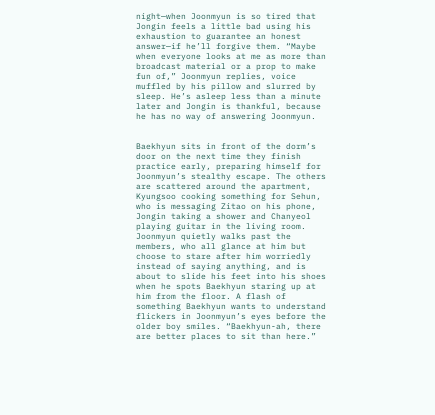night—when Joonmyun is so tired that Jongin feels a little bad using his exhaustion to guarantee an honest answer—if he’ll forgive them. “Maybe when everyone looks at me as more than broadcast material or a prop to make fun of,” Joonmyun replies, voice muffled by his pillow and slurred by sleep. He’s asleep less than a minute later and Jongin is thankful, because he has no way of answering Joonmyun.


Baekhyun sits in front of the dorm’s door on the next time they finish practice early, preparing himself for Joonmyun’s stealthy escape. The others are scattered around the apartment, Kyungsoo cooking something for Sehun, who is messaging Zitao on his phone, Jongin taking a shower and Chanyeol playing guitar in the living room. Joonmyun quietly walks past the members, who all glance at him but choose to stare after him worriedly instead of saying anything, and is about to slide his feet into his shoes when he spots Baekhyun staring up at him from the floor. A flash of something Baekhyun wants to understand flickers in Joonmyun’s eyes before the older boy smiles. “Baekhyun-ah, there are better places to sit than here.”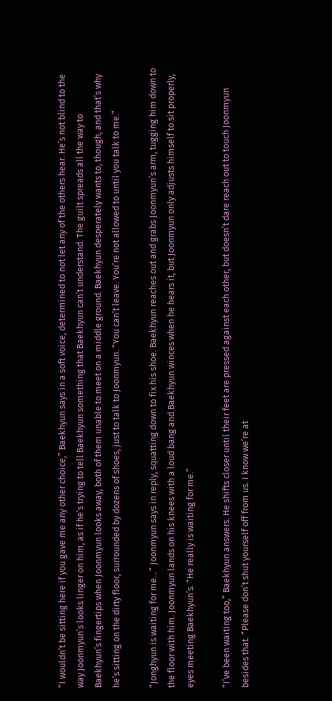“I wouldn’t be sitting here if you gave me any other choice,” Baekhyun says in a soft voice, determined to not let any of the others hear. He’s not blind to the way Joonmyun’s looks linger on him, as if he’s trying to tell Baekhyun something that Baekhyun can’t understand. The guilt spreads all the way to Baekhyun’s fingertips when Joonmyun looks away, both of them unable to meet on a middle ground. Baekhyun desperately wants to, though, and that’s why he’s sitting on the dirty floor, surrounded by dozens of shoes, just to talk to Joonmyun. “You can’t leave. You’re not allowed to until you talk to me.”

“Jonghyun is waiting for me…” Joonmyun says in reply, squatting down to fix his shoe. Baekhyun reaches out and grabs Joonmyun’s arm, tugging him down to the floor with him. Joonmyun lands on his knees with a loud bang and Baekhyun winces when he hears it, but Joonmyun only adjusts himself to sit properly, eyes meeting Baekhyun’s. “He really is waiting for me.”

“I’ve been waiting too,” Baekhyun answers. He shifts closer until their feet are pressed against each other, but doesn’t dare reach out to touch Joonmyun besides that. “Please don’t shut yourself off from us. I know we’re at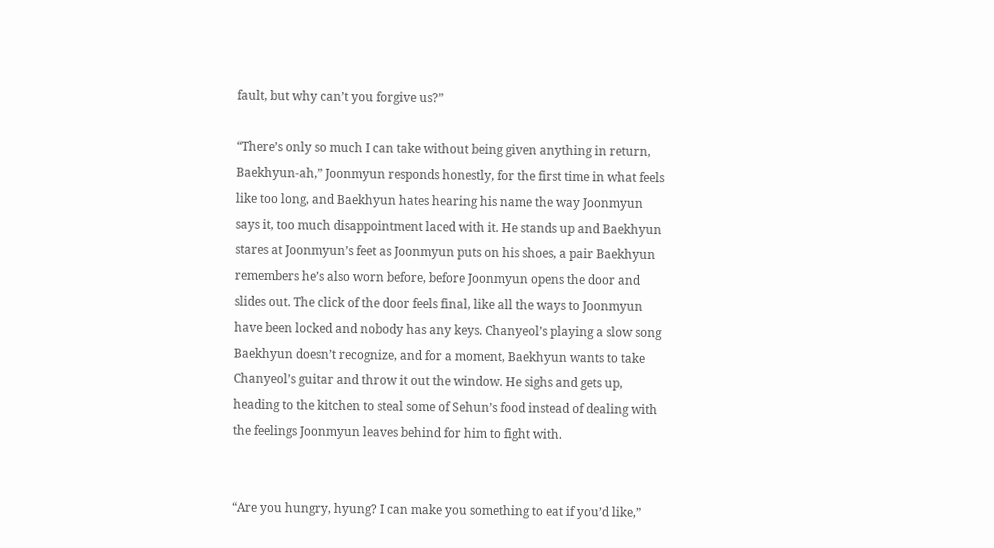fault, but why can’t you forgive us?”

“There’s only so much I can take without being given anything in return, Baekhyun-ah,” Joonmyun responds honestly, for the first time in what feels like too long, and Baekhyun hates hearing his name the way Joonmyun says it, too much disappointment laced with it. He stands up and Baekhyun stares at Joonmyun’s feet as Joonmyun puts on his shoes, a pair Baekhyun remembers he’s also worn before, before Joonmyun opens the door and slides out. The click of the door feels final, like all the ways to Joonmyun have been locked and nobody has any keys. Chanyeol’s playing a slow song Baekhyun doesn’t recognize, and for a moment, Baekhyun wants to take Chanyeol’s guitar and throw it out the window. He sighs and gets up, heading to the kitchen to steal some of Sehun’s food instead of dealing with the feelings Joonmyun leaves behind for him to fight with.


“Are you hungry, hyung? I can make you something to eat if you’d like,”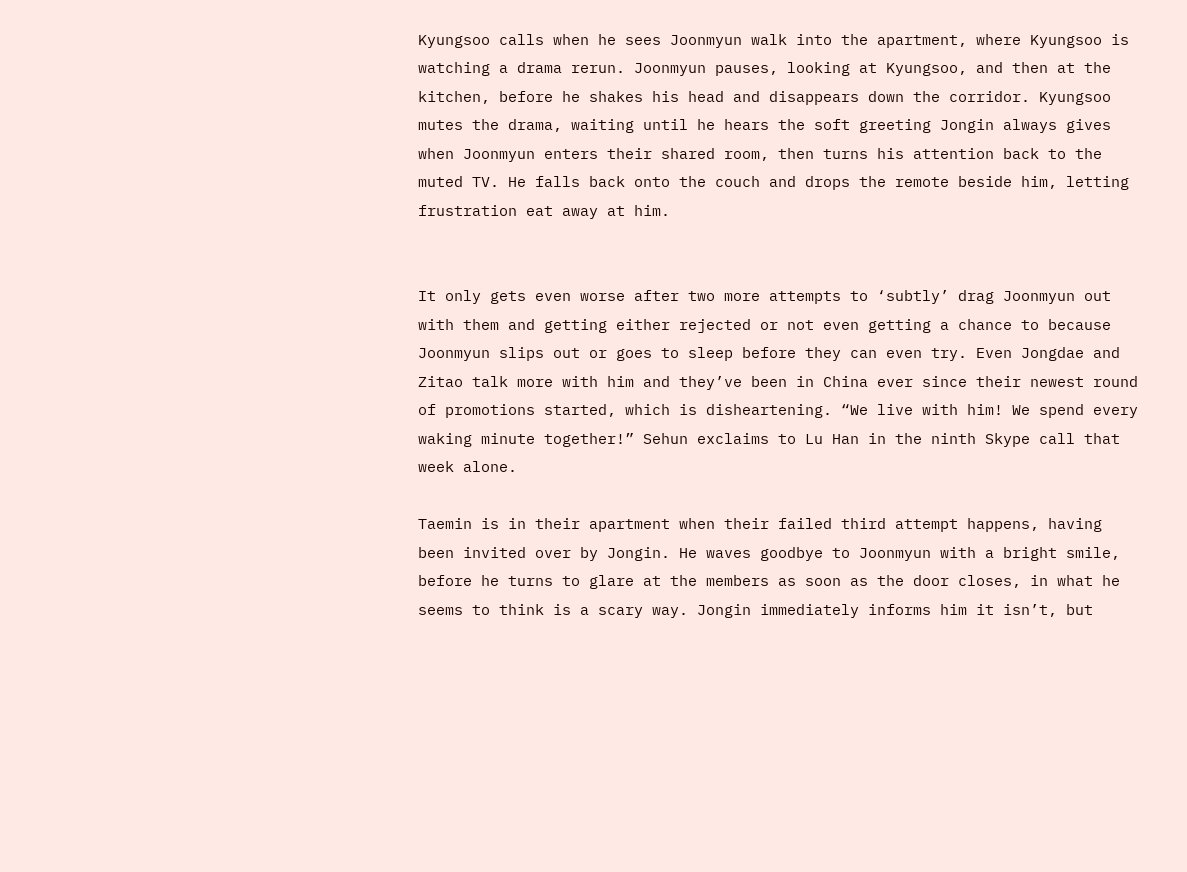Kyungsoo calls when he sees Joonmyun walk into the apartment, where Kyungsoo is watching a drama rerun. Joonmyun pauses, looking at Kyungsoo, and then at the kitchen, before he shakes his head and disappears down the corridor. Kyungsoo mutes the drama, waiting until he hears the soft greeting Jongin always gives when Joonmyun enters their shared room, then turns his attention back to the muted TV. He falls back onto the couch and drops the remote beside him, letting frustration eat away at him.


It only gets even worse after two more attempts to ‘subtly’ drag Joonmyun out with them and getting either rejected or not even getting a chance to because Joonmyun slips out or goes to sleep before they can even try. Even Jongdae and Zitao talk more with him and they’ve been in China ever since their newest round of promotions started, which is disheartening. “We live with him! We spend every waking minute together!” Sehun exclaims to Lu Han in the ninth Skype call that week alone.

Taemin is in their apartment when their failed third attempt happens, having been invited over by Jongin. He waves goodbye to Joonmyun with a bright smile, before he turns to glare at the members as soon as the door closes, in what he seems to think is a scary way. Jongin immediately informs him it isn’t, but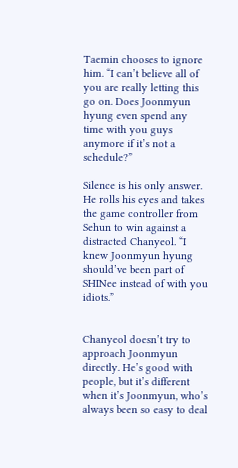Taemin chooses to ignore him. “I can’t believe all of you are really letting this go on. Does Joonmyun hyung even spend any time with you guys anymore if it’s not a schedule?”

Silence is his only answer. He rolls his eyes and takes the game controller from Sehun to win against a distracted Chanyeol. “I knew Joonmyun hyung should’ve been part of SHINee instead of with you idiots.”


Chanyeol doesn’t try to approach Joonmyun directly. He’s good with people, but it’s different when it’s Joonmyun, who’s always been so easy to deal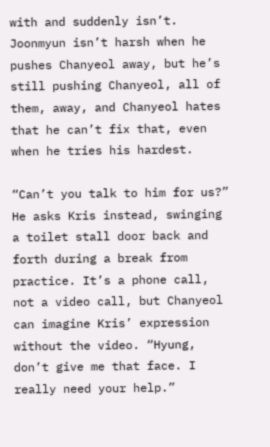with and suddenly isn’t. Joonmyun isn’t harsh when he pushes Chanyeol away, but he’s still pushing Chanyeol, all of them, away, and Chanyeol hates that he can’t fix that, even when he tries his hardest.

“Can’t you talk to him for us?” He asks Kris instead, swinging a toilet stall door back and forth during a break from practice. It’s a phone call, not a video call, but Chanyeol can imagine Kris’ expression without the video. “Hyung, don’t give me that face. I really need your help.”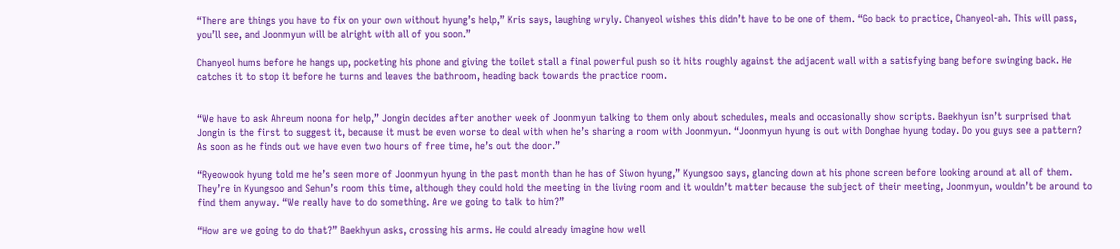“There are things you have to fix on your own without hyung’s help,” Kris says, laughing wryly. Chanyeol wishes this didn’t have to be one of them. “Go back to practice, Chanyeol-ah. This will pass, you’ll see, and Joonmyun will be alright with all of you soon.”

Chanyeol hums before he hangs up, pocketing his phone and giving the toilet stall a final powerful push so it hits roughly against the adjacent wall with a satisfying bang before swinging back. He catches it to stop it before he turns and leaves the bathroom, heading back towards the practice room.


“We have to ask Ahreum noona for help,” Jongin decides after another week of Joonmyun talking to them only about schedules, meals and occasionally show scripts. Baekhyun isn’t surprised that Jongin is the first to suggest it, because it must be even worse to deal with when he’s sharing a room with Joonmyun. “Joonmyun hyung is out with Donghae hyung today. Do you guys see a pattern? As soon as he finds out we have even two hours of free time, he’s out the door.”

“Ryeowook hyung told me he’s seen more of Joonmyun hyung in the past month than he has of Siwon hyung,” Kyungsoo says, glancing down at his phone screen before looking around at all of them. They’re in Kyungsoo and Sehun’s room this time, although they could hold the meeting in the living room and it wouldn’t matter because the subject of their meeting, Joonmyun, wouldn’t be around to find them anyway. “We really have to do something. Are we going to talk to him?”

“How are we going to do that?” Baekhyun asks, crossing his arms. He could already imagine how well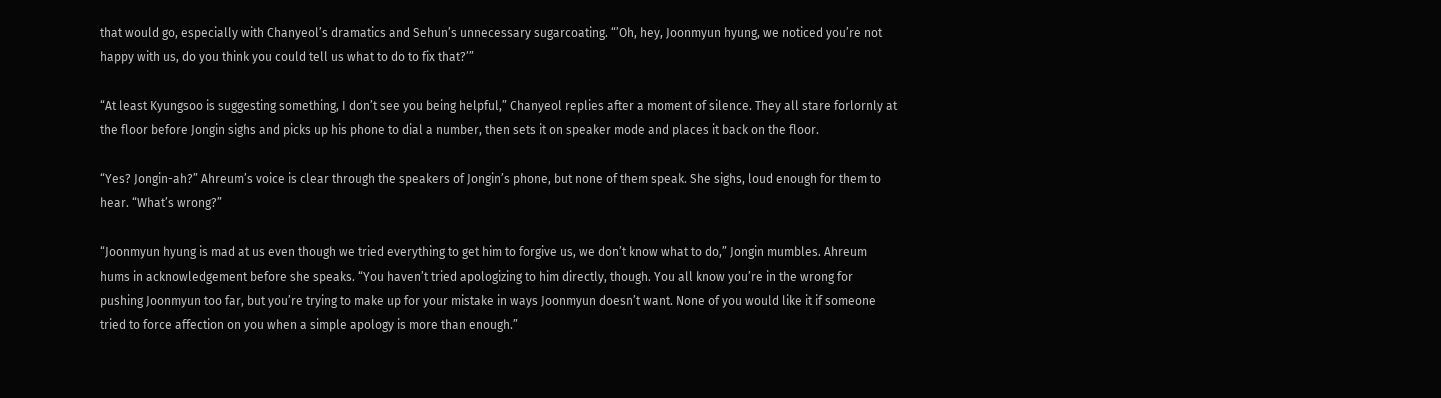that would go, especially with Chanyeol’s dramatics and Sehun’s unnecessary sugarcoating. “’Oh, hey, Joonmyun hyung, we noticed you’re not happy with us, do you think you could tell us what to do to fix that?’”

“At least Kyungsoo is suggesting something, I don’t see you being helpful,” Chanyeol replies after a moment of silence. They all stare forlornly at the floor before Jongin sighs and picks up his phone to dial a number, then sets it on speaker mode and places it back on the floor.

“Yes? Jongin-ah?” Ahreum’s voice is clear through the speakers of Jongin’s phone, but none of them speak. She sighs, loud enough for them to hear. “What’s wrong?”

“Joonmyun hyung is mad at us even though we tried everything to get him to forgive us, we don’t know what to do,” Jongin mumbles. Ahreum hums in acknowledgement before she speaks. “You haven’t tried apologizing to him directly, though. You all know you’re in the wrong for pushing Joonmyun too far, but you’re trying to make up for your mistake in ways Joonmyun doesn’t want. None of you would like it if someone tried to force affection on you when a simple apology is more than enough.”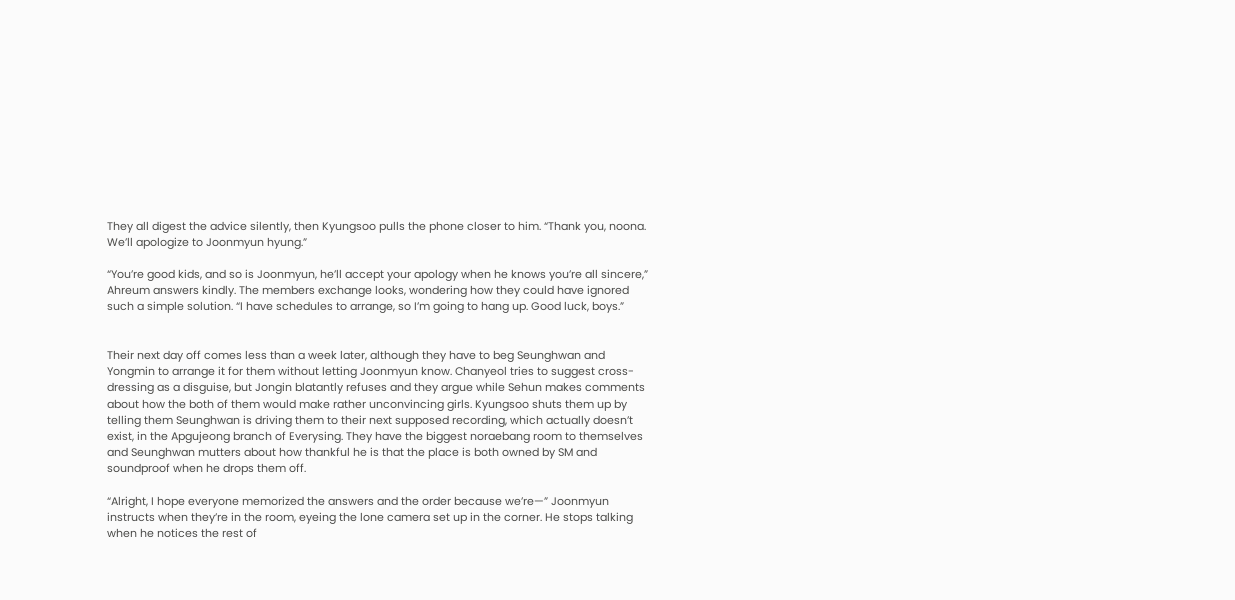They all digest the advice silently, then Kyungsoo pulls the phone closer to him. “Thank you, noona. We’ll apologize to Joonmyun hyung.”

“You’re good kids, and so is Joonmyun, he’ll accept your apology when he knows you’re all sincere,” Ahreum answers kindly. The members exchange looks, wondering how they could have ignored such a simple solution. “I have schedules to arrange, so I’m going to hang up. Good luck, boys.”


Their next day off comes less than a week later, although they have to beg Seunghwan and Yongmin to arrange it for them without letting Joonmyun know. Chanyeol tries to suggest cross-dressing as a disguise, but Jongin blatantly refuses and they argue while Sehun makes comments about how the both of them would make rather unconvincing girls. Kyungsoo shuts them up by telling them Seunghwan is driving them to their next supposed recording, which actually doesn’t exist, in the Apgujeong branch of Everysing. They have the biggest noraebang room to themselves and Seunghwan mutters about how thankful he is that the place is both owned by SM and soundproof when he drops them off.

“Alright, I hope everyone memorized the answers and the order because we’re—” Joonmyun instructs when they’re in the room, eyeing the lone camera set up in the corner. He stops talking when he notices the rest of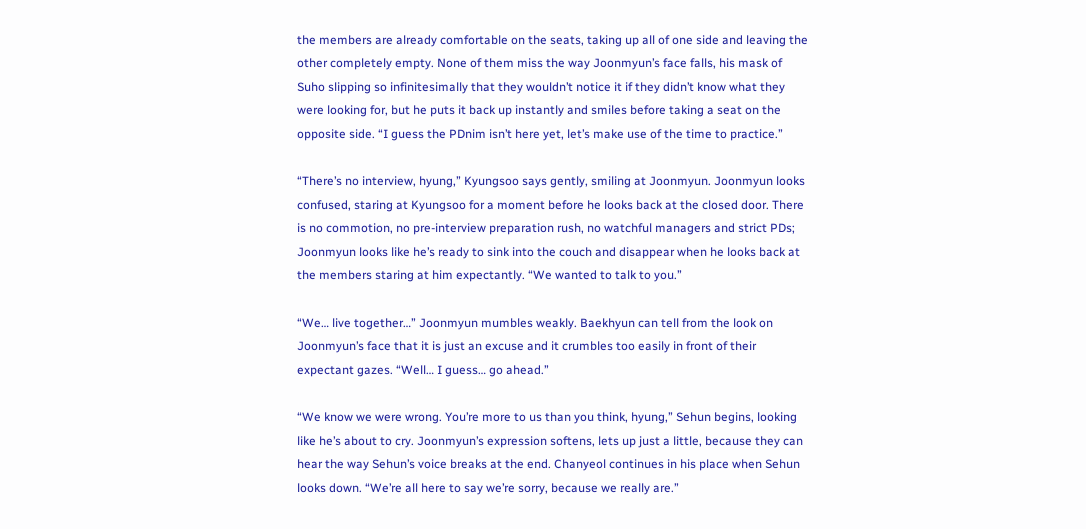the members are already comfortable on the seats, taking up all of one side and leaving the other completely empty. None of them miss the way Joonmyun’s face falls, his mask of Suho slipping so infinitesimally that they wouldn’t notice it if they didn’t know what they were looking for, but he puts it back up instantly and smiles before taking a seat on the opposite side. “I guess the PDnim isn’t here yet, let’s make use of the time to practice.”

“There’s no interview, hyung,” Kyungsoo says gently, smiling at Joonmyun. Joonmyun looks confused, staring at Kyungsoo for a moment before he looks back at the closed door. There is no commotion, no pre-interview preparation rush, no watchful managers and strict PDs; Joonmyun looks like he’s ready to sink into the couch and disappear when he looks back at the members staring at him expectantly. “We wanted to talk to you.”

“We… live together…” Joonmyun mumbles weakly. Baekhyun can tell from the look on Joonmyun’s face that it is just an excuse and it crumbles too easily in front of their expectant gazes. “Well… I guess… go ahead.”

“We know we were wrong. You’re more to us than you think, hyung,” Sehun begins, looking like he’s about to cry. Joonmyun’s expression softens, lets up just a little, because they can hear the way Sehun’s voice breaks at the end. Chanyeol continues in his place when Sehun looks down. “We’re all here to say we’re sorry, because we really are.”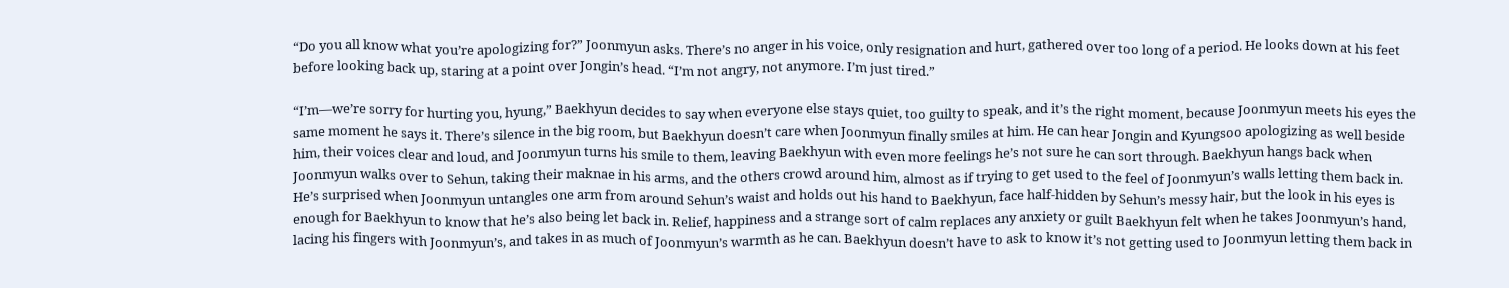“Do you all know what you’re apologizing for?” Joonmyun asks. There’s no anger in his voice, only resignation and hurt, gathered over too long of a period. He looks down at his feet before looking back up, staring at a point over Jongin’s head. “I’m not angry, not anymore. I’m just tired.”

“I’m—we’re sorry for hurting you, hyung,” Baekhyun decides to say when everyone else stays quiet, too guilty to speak, and it’s the right moment, because Joonmyun meets his eyes the same moment he says it. There’s silence in the big room, but Baekhyun doesn’t care when Joonmyun finally smiles at him. He can hear Jongin and Kyungsoo apologizing as well beside him, their voices clear and loud, and Joonmyun turns his smile to them, leaving Baekhyun with even more feelings he’s not sure he can sort through. Baekhyun hangs back when Joonmyun walks over to Sehun, taking their maknae in his arms, and the others crowd around him, almost as if trying to get used to the feel of Joonmyun’s walls letting them back in. He’s surprised when Joonmyun untangles one arm from around Sehun’s waist and holds out his hand to Baekhyun, face half-hidden by Sehun’s messy hair, but the look in his eyes is enough for Baekhyun to know that he’s also being let back in. Relief, happiness and a strange sort of calm replaces any anxiety or guilt Baekhyun felt when he takes Joonmyun’s hand, lacing his fingers with Joonmyun’s, and takes in as much of Joonmyun’s warmth as he can. Baekhyun doesn’t have to ask to know it’s not getting used to Joonmyun letting them back in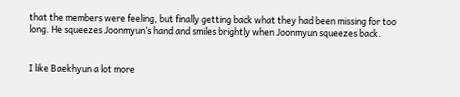that the members were feeling, but finally getting back what they had been missing for too long. He squeezes Joonmyun’s hand and smiles brightly when Joonmyun squeezes back.


I like Baekhyun a lot more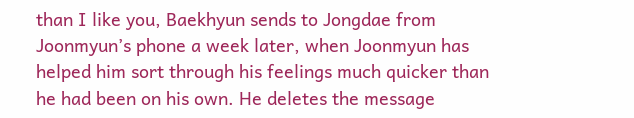than I like you, Baekhyun sends to Jongdae from Joonmyun’s phone a week later, when Joonmyun has helped him sort through his feelings much quicker than he had been on his own. He deletes the message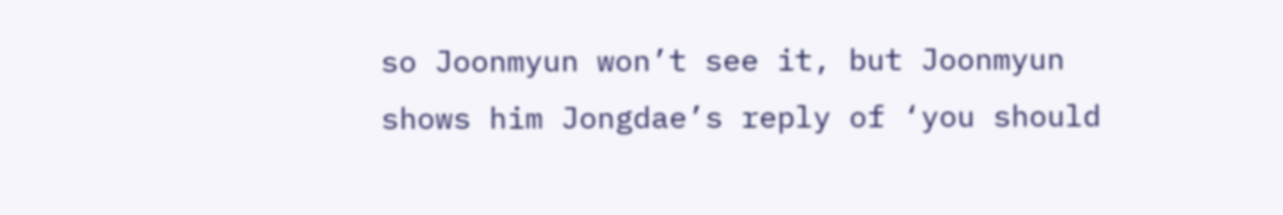so Joonmyun won’t see it, but Joonmyun shows him Jongdae’s reply of ‘you should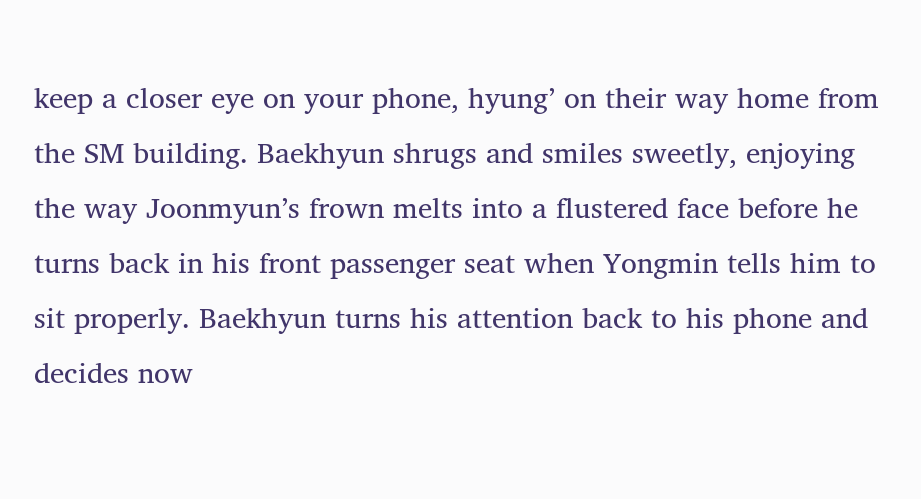keep a closer eye on your phone, hyung’ on their way home from the SM building. Baekhyun shrugs and smiles sweetly, enjoying the way Joonmyun’s frown melts into a flustered face before he turns back in his front passenger seat when Yongmin tells him to sit properly. Baekhyun turns his attention back to his phone and decides now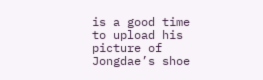is a good time to upload his picture of Jongdae’s shoe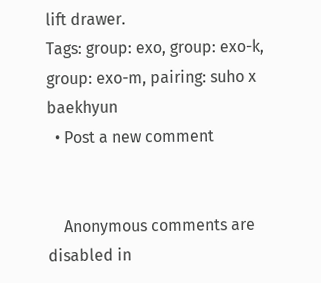lift drawer.
Tags: group: exo, group: exo-k, group: exo-m, pairing: suho x baekhyun
  • Post a new comment


    Anonymous comments are disabled in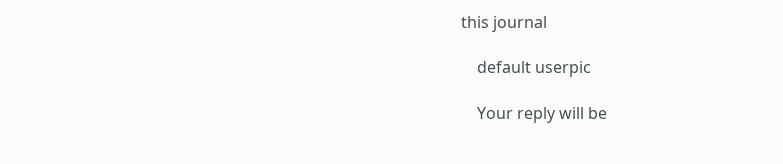this journal

    default userpic

    Your reply will be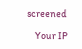screened

    Your IP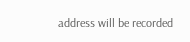address will be recorded